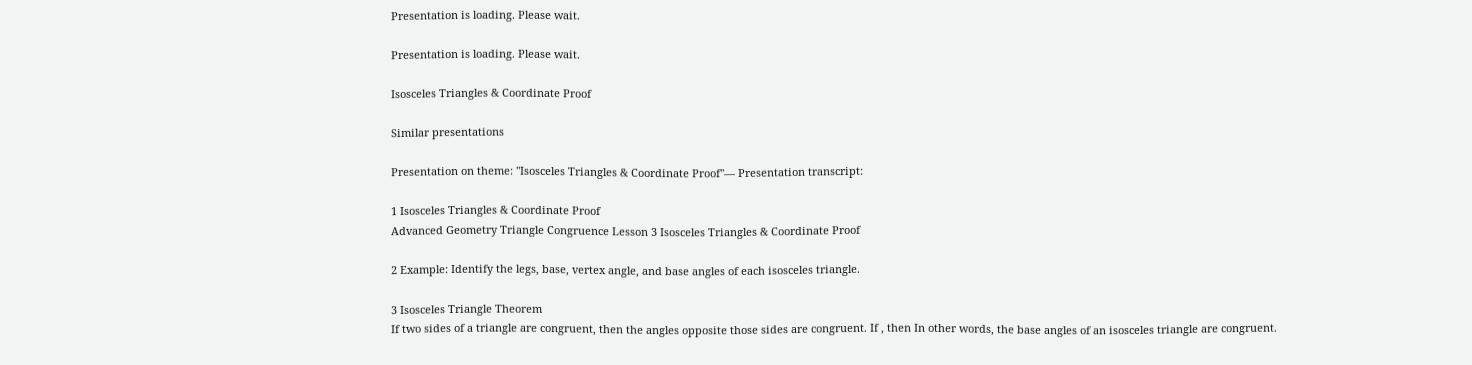Presentation is loading. Please wait.

Presentation is loading. Please wait.

Isosceles Triangles & Coordinate Proof

Similar presentations

Presentation on theme: "Isosceles Triangles & Coordinate Proof"— Presentation transcript:

1 Isosceles Triangles & Coordinate Proof
Advanced Geometry Triangle Congruence Lesson 3 Isosceles Triangles & Coordinate Proof

2 Example: Identify the legs, base, vertex angle, and base angles of each isosceles triangle.

3 Isosceles Triangle Theorem
If two sides of a triangle are congruent, then the angles opposite those sides are congruent. If , then In other words, the base angles of an isosceles triangle are congruent.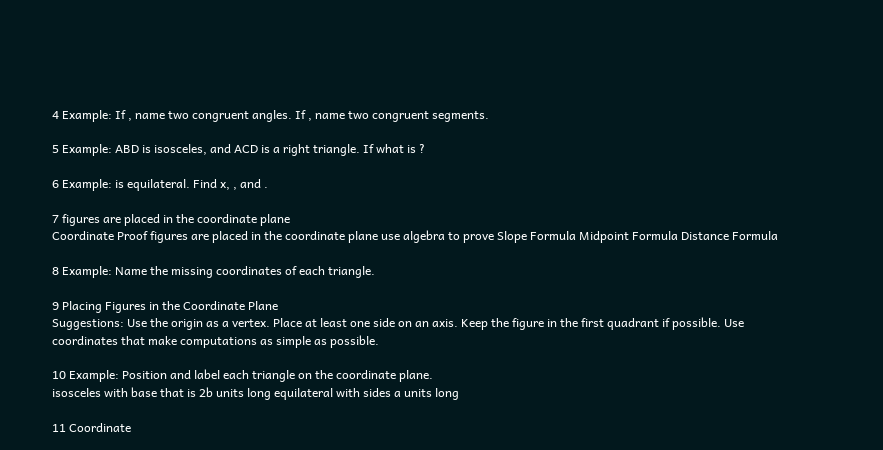4 Example: If , name two congruent angles. If , name two congruent segments.

5 Example: ABD is isosceles, and ACD is a right triangle. If what is ?

6 Example: is equilateral. Find x, , and .

7 figures are placed in the coordinate plane
Coordinate Proof figures are placed in the coordinate plane use algebra to prove Slope Formula Midpoint Formula Distance Formula

8 Example: Name the missing coordinates of each triangle.

9 Placing Figures in the Coordinate Plane
Suggestions: Use the origin as a vertex. Place at least one side on an axis. Keep the figure in the first quadrant if possible. Use coordinates that make computations as simple as possible.

10 Example: Position and label each triangle on the coordinate plane.
isosceles with base that is 2b units long equilateral with sides a units long

11 Coordinate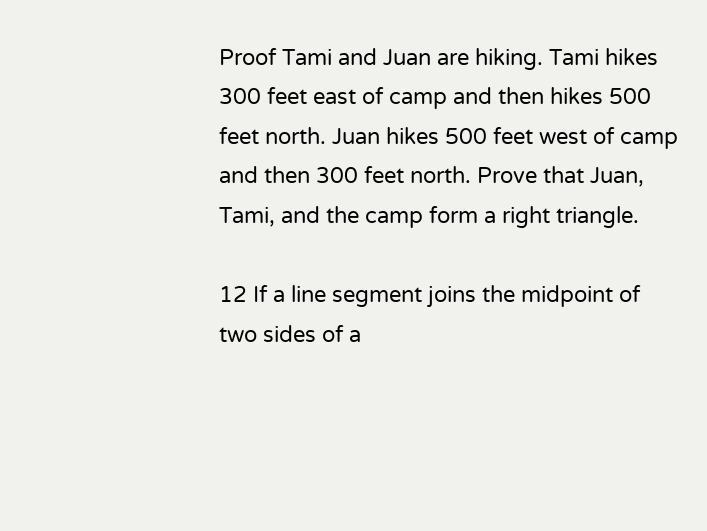Proof Tami and Juan are hiking. Tami hikes 300 feet east of camp and then hikes 500 feet north. Juan hikes 500 feet west of camp and then 300 feet north. Prove that Juan, Tami, and the camp form a right triangle.

12 If a line segment joins the midpoint of two sides of a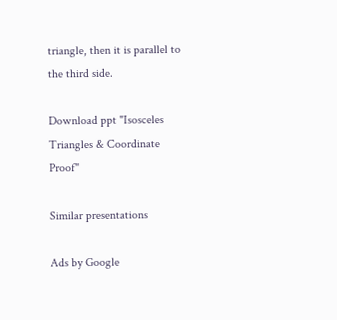triangle, then it is parallel to the third side.

Download ppt "Isosceles Triangles & Coordinate Proof"

Similar presentations

Ads by Google